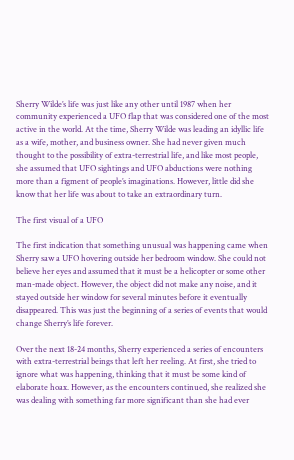Sherry Wilde’s life was just like any other until 1987 when her community experienced a UFO flap that was considered one of the most active in the world. At the time, Sherry Wilde was leading an idyllic life as a wife, mother, and business owner. She had never given much thought to the possibility of extra-terrestrial life, and like most people, she assumed that UFO sightings and UFO abductions were nothing more than a figment of people’s imaginations. However, little did she know that her life was about to take an extraordinary turn.

The first visual of a UFO

The first indication that something unusual was happening came when Sherry saw a UFO hovering outside her bedroom window. She could not believe her eyes and assumed that it must be a helicopter or some other man-made object. However, the object did not make any noise, and it stayed outside her window for several minutes before it eventually disappeared. This was just the beginning of a series of events that would change Sherry’s life forever.

Over the next 18-24 months, Sherry experienced a series of encounters with extra-terrestrial beings that left her reeling. At first, she tried to ignore what was happening, thinking that it must be some kind of elaborate hoax. However, as the encounters continued, she realized she was dealing with something far more significant than she had ever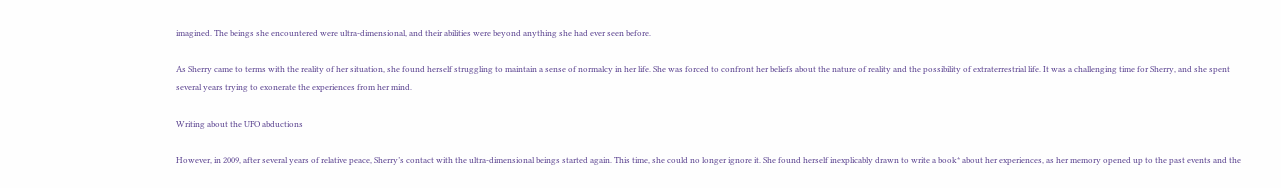imagined. The beings she encountered were ultra-dimensional, and their abilities were beyond anything she had ever seen before.

As Sherry came to terms with the reality of her situation, she found herself struggling to maintain a sense of normalcy in her life. She was forced to confront her beliefs about the nature of reality and the possibility of extraterrestrial life. It was a challenging time for Sherry, and she spent several years trying to exonerate the experiences from her mind.

Writing about the UFO abductions

However, in 2009, after several years of relative peace, Sherry’s contact with the ultra-dimensional beings started again. This time, she could no longer ignore it. She found herself inexplicably drawn to write a book* about her experiences, as her memory opened up to the past events and the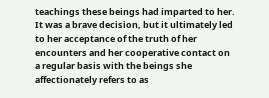teachings these beings had imparted to her. It was a brave decision, but it ultimately led to her acceptance of the truth of her encounters and her cooperative contact on a regular basis with the beings she affectionately refers to as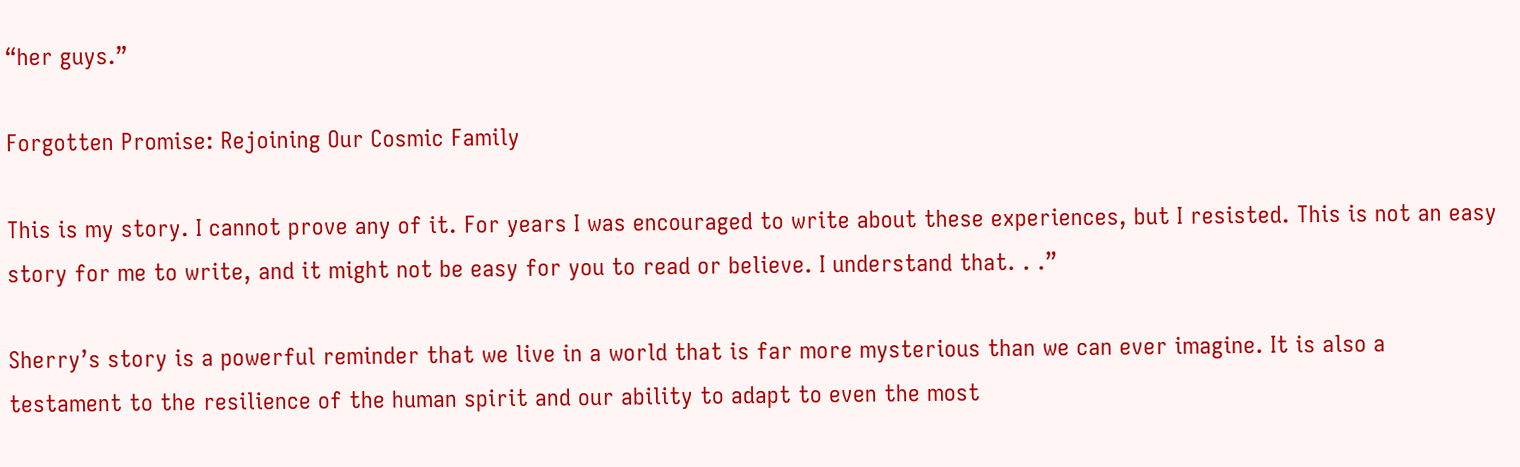“her guys.”

Forgotten Promise: Rejoining Our Cosmic Family

This is my story. I cannot prove any of it. For years I was encouraged to write about these experiences, but I resisted. This is not an easy story for me to write, and it might not be easy for you to read or believe. I understand that. . .”

Sherry’s story is a powerful reminder that we live in a world that is far more mysterious than we can ever imagine. It is also a testament to the resilience of the human spirit and our ability to adapt to even the most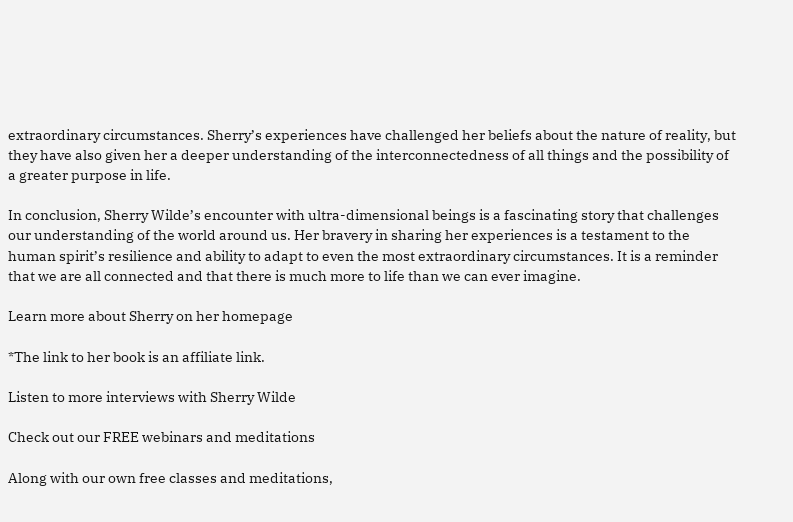extraordinary circumstances. Sherry’s experiences have challenged her beliefs about the nature of reality, but they have also given her a deeper understanding of the interconnectedness of all things and the possibility of a greater purpose in life.

In conclusion, Sherry Wilde’s encounter with ultra-dimensional beings is a fascinating story that challenges our understanding of the world around us. Her bravery in sharing her experiences is a testament to the human spirit’s resilience and ability to adapt to even the most extraordinary circumstances. It is a reminder that we are all connected and that there is much more to life than we can ever imagine.

Learn more about Sherry on her homepage

*The link to her book is an affiliate link.

Listen to more interviews with Sherry Wilde

Check out our FREE webinars and meditations

Along with our own free classes and meditations,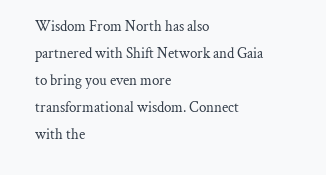Wisdom From North has also partnered with Shift Network and Gaia to bring you even more transformational wisdom. Connect with the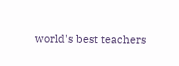world's best teachers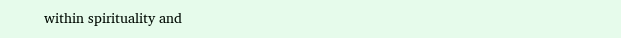within spirituality and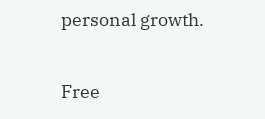personal growth.

Free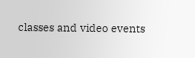classes and video events